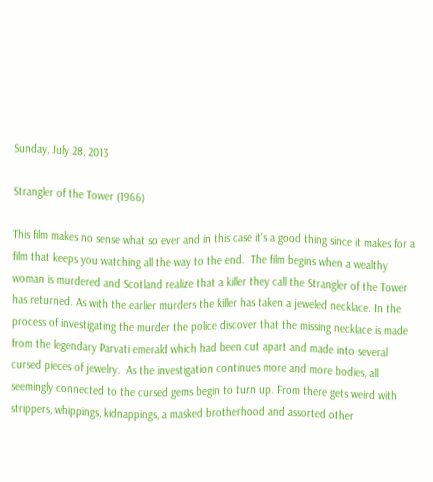Sunday, July 28, 2013

Strangler of the Tower (1966)

This film makes no sense what so ever and in this case it's a good thing since it makes for a film that keeps you watching all the way to the end.  The film begins when a wealthy woman is murdered and Scotland realize that a killer they call the Strangler of the Tower has returned. As with the earlier murders the killer has taken a jeweled necklace. In the process of investigating the murder the police discover that the missing necklace is made from the legendary Parvati emerald which had been cut apart and made into several cursed pieces of jewelry.  As the investigation continues more and more bodies, all seemingly connected to the cursed gems begin to turn up. From there gets weird with strippers, whippings, kidnappings, a masked brotherhood and assorted other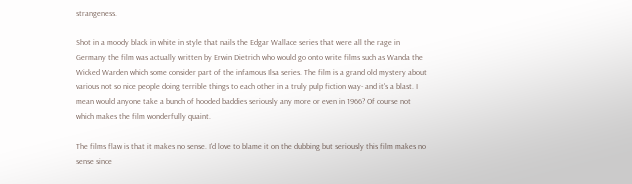strangeness.

Shot in a moody black in white in style that nails the Edgar Wallace series that were all the rage in Germany the film was actually written by Erwin Dietrich who would go onto write films such as Wanda the Wicked Warden which some consider part of the infamous Ilsa series. The film is a grand old mystery about various not so nice people doing terrible things to each other in a truly pulp fiction way- and it's a blast. I mean would anyone take a bunch of hooded baddies seriously any more or even in 1966? Of course not which makes the film wonderfully quaint.

The films flaw is that it makes no sense. I'd love to blame it on the dubbing but seriously this film makes no sense since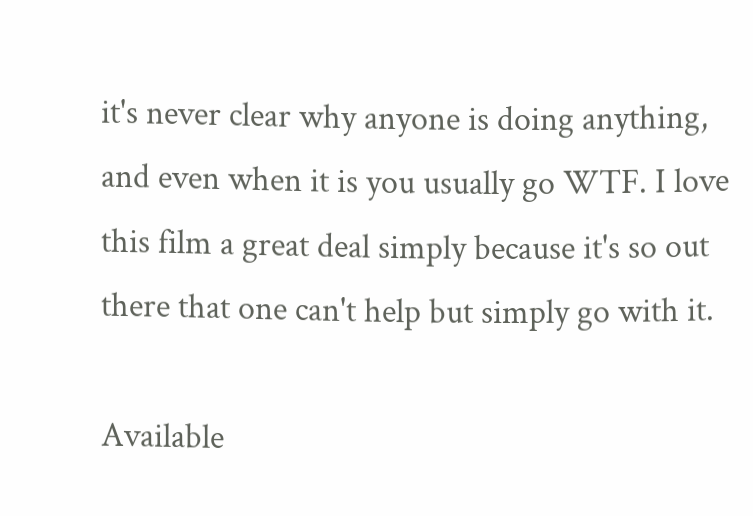it's never clear why anyone is doing anything, and even when it is you usually go WTF. I love this film a great deal simply because it's so out there that one can't help but simply go with it.

Available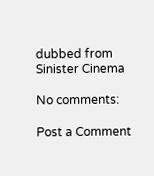dubbed from Sinister Cinema

No comments:

Post a Comment